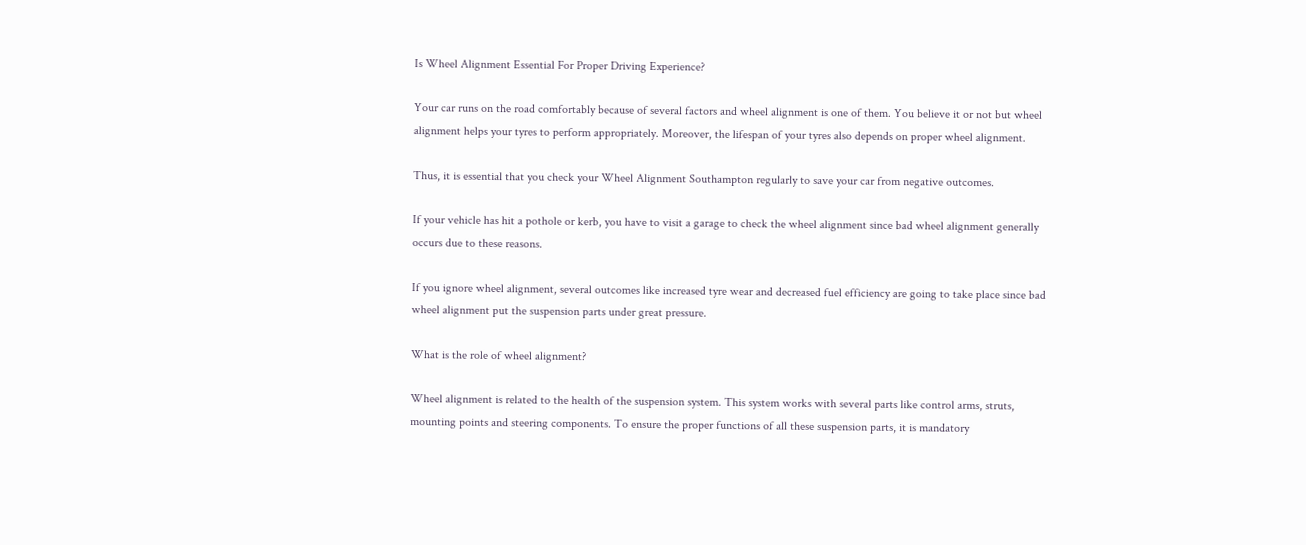Is Wheel Alignment Essential For Proper Driving Experience?

Your car runs on the road comfortably because of several factors and wheel alignment is one of them. You believe it or not but wheel alignment helps your tyres to perform appropriately. Moreover, the lifespan of your tyres also depends on proper wheel alignment.

Thus, it is essential that you check your Wheel Alignment Southampton regularly to save your car from negative outcomes.

If your vehicle has hit a pothole or kerb, you have to visit a garage to check the wheel alignment since bad wheel alignment generally occurs due to these reasons.

If you ignore wheel alignment, several outcomes like increased tyre wear and decreased fuel efficiency are going to take place since bad wheel alignment put the suspension parts under great pressure.

What is the role of wheel alignment?

Wheel alignment is related to the health of the suspension system. This system works with several parts like control arms, struts, mounting points and steering components. To ensure the proper functions of all these suspension parts, it is mandatory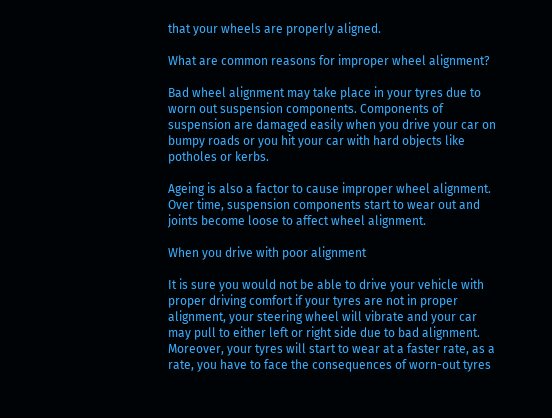that your wheels are properly aligned.

What are common reasons for improper wheel alignment?

Bad wheel alignment may take place in your tyres due to worn out suspension components. Components of suspension are damaged easily when you drive your car on bumpy roads or you hit your car with hard objects like potholes or kerbs.

Ageing is also a factor to cause improper wheel alignment. Over time, suspension components start to wear out and joints become loose to affect wheel alignment.

When you drive with poor alignment

It is sure you would not be able to drive your vehicle with proper driving comfort if your tyres are not in proper alignment, your steering wheel will vibrate and your car may pull to either left or right side due to bad alignment. Moreover, your tyres will start to wear at a faster rate, as a rate, you have to face the consequences of worn-out tyres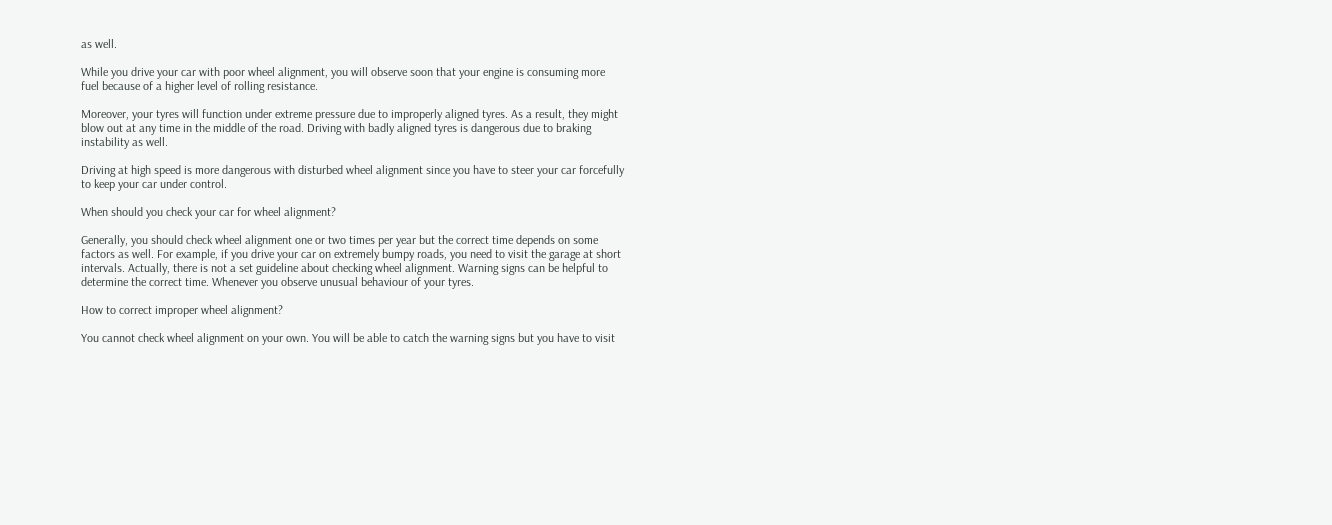as well.

While you drive your car with poor wheel alignment, you will observe soon that your engine is consuming more fuel because of a higher level of rolling resistance.

Moreover, your tyres will function under extreme pressure due to improperly aligned tyres. As a result, they might blow out at any time in the middle of the road. Driving with badly aligned tyres is dangerous due to braking instability as well.

Driving at high speed is more dangerous with disturbed wheel alignment since you have to steer your car forcefully to keep your car under control.

When should you check your car for wheel alignment?

Generally, you should check wheel alignment one or two times per year but the correct time depends on some factors as well. For example, if you drive your car on extremely bumpy roads, you need to visit the garage at short intervals. Actually, there is not a set guideline about checking wheel alignment. Warning signs can be helpful to determine the correct time. Whenever you observe unusual behaviour of your tyres.

How to correct improper wheel alignment?

You cannot check wheel alignment on your own. You will be able to catch the warning signs but you have to visit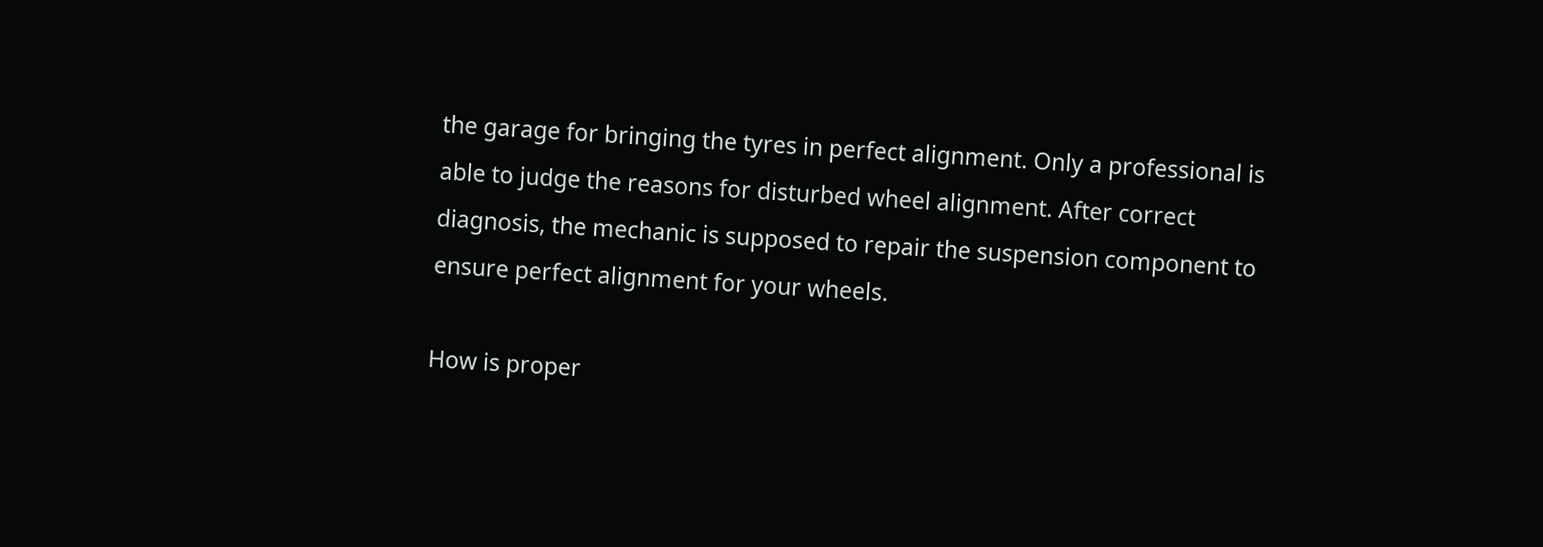the garage for bringing the tyres in perfect alignment. Only a professional is able to judge the reasons for disturbed wheel alignment. After correct diagnosis, the mechanic is supposed to repair the suspension component to ensure perfect alignment for your wheels.

How is proper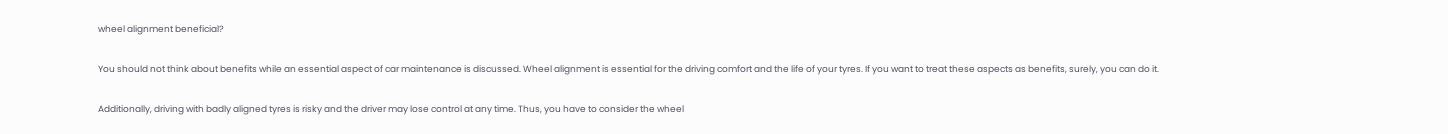wheel alignment beneficial?

You should not think about benefits while an essential aspect of car maintenance is discussed. Wheel alignment is essential for the driving comfort and the life of your tyres. If you want to treat these aspects as benefits, surely, you can do it.

Additionally, driving with badly aligned tyres is risky and the driver may lose control at any time. Thus, you have to consider the wheel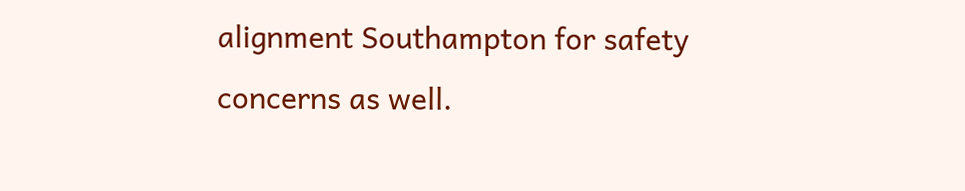alignment Southampton for safety concerns as well.